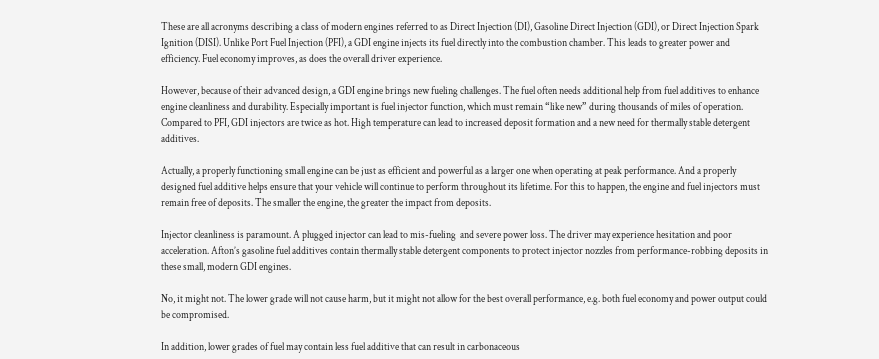These are all acronyms describing a class of modern engines referred to as Direct Injection (DI), Gasoline Direct Injection (GDI), or Direct Injection Spark Ignition (DISI). Unlike Port Fuel Injection (PFI), a GDI engine injects its fuel directly into the combustion chamber. This leads to greater power and efficiency. Fuel economy improves, as does the overall driver experience.

However, because of their advanced design, a GDI engine brings new fueling challenges. The fuel often needs additional help from fuel additives to enhance engine cleanliness and durability. Especially important is fuel injector function, which must remain “like new” during thousands of miles of operation. Compared to PFI, GDI injectors are twice as hot. High temperature can lead to increased deposit formation and a new need for thermally stable detergent additives.

Actually, a properly functioning small engine can be just as efficient and powerful as a larger one when operating at peak performance. And a properly designed fuel additive helps ensure that your vehicle will continue to perform throughout its lifetime. For this to happen, the engine and fuel injectors must remain free of deposits. The smaller the engine, the greater the impact from deposits.

Injector cleanliness is paramount. A plugged injector can lead to mis-fueling  and severe power loss. The driver may experience hesitation and poor acceleration. Afton’s gasoline fuel additives contain thermally stable detergent components to protect injector nozzles from performance-robbing deposits in these small, modern GDI engines.

No, it might not. The lower grade will not cause harm, but it might not allow for the best overall performance, e.g. both fuel economy and power output could be compromised.

In addition, lower grades of fuel may contain less fuel additive that can result in carbonaceous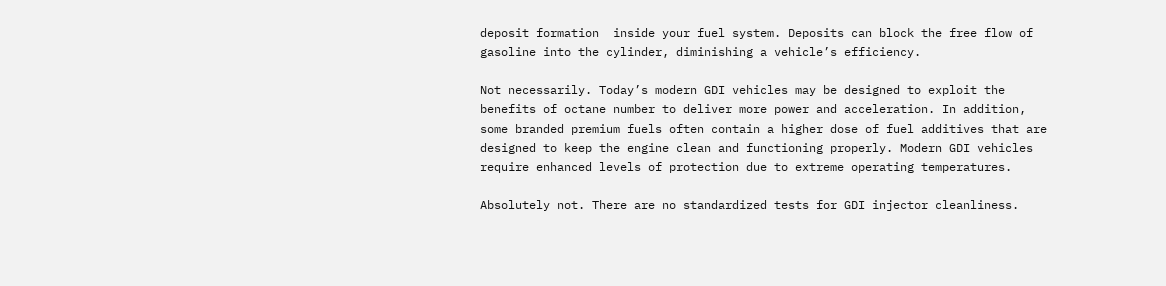deposit formation  inside your fuel system. Deposits can block the free flow of gasoline into the cylinder, diminishing a vehicle’s efficiency.

Not necessarily. Today’s modern GDI vehicles may be designed to exploit the benefits of octane number to deliver more power and acceleration. In addition, some branded premium fuels often contain a higher dose of fuel additives that are designed to keep the engine clean and functioning properly. Modern GDI vehicles require enhanced levels of protection due to extreme operating temperatures.

Absolutely not. There are no standardized tests for GDI injector cleanliness.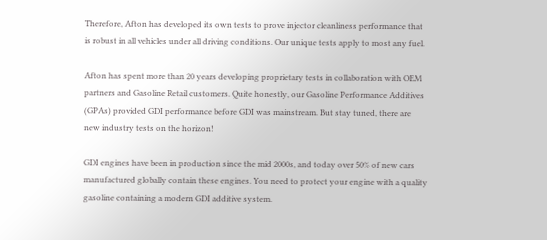Therefore, Afton has developed its own tests to prove injector cleanliness performance that is robust in all vehicles under all driving conditions. Our unique tests apply to most any fuel.

Afton has spent more than 20 years developing proprietary tests in collaboration with OEM partners and Gasoline Retail customers. Quite honestly, our Gasoline Performance Additives (GPAs) provided GDI performance before GDI was mainstream. But stay tuned, there are new industry tests on the horizon!

GDI engines have been in production since the mid 2000s, and today over 50% of new cars manufactured globally contain these engines. You need to protect your engine with a quality gasoline containing a modern GDI additive system.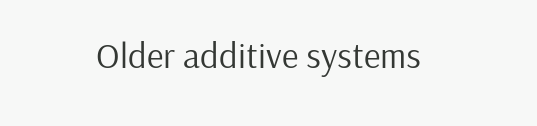Older additive systems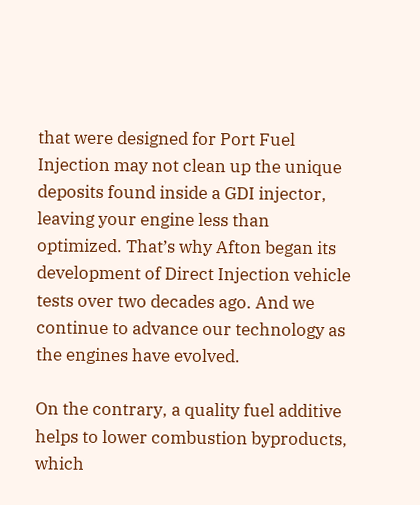that were designed for Port Fuel Injection may not clean up the unique deposits found inside a GDI injector, leaving your engine less than optimized. That’s why Afton began its development of Direct Injection vehicle tests over two decades ago. And we continue to advance our technology as the engines have evolved.

On the contrary, a quality fuel additive helps to lower combustion byproducts, which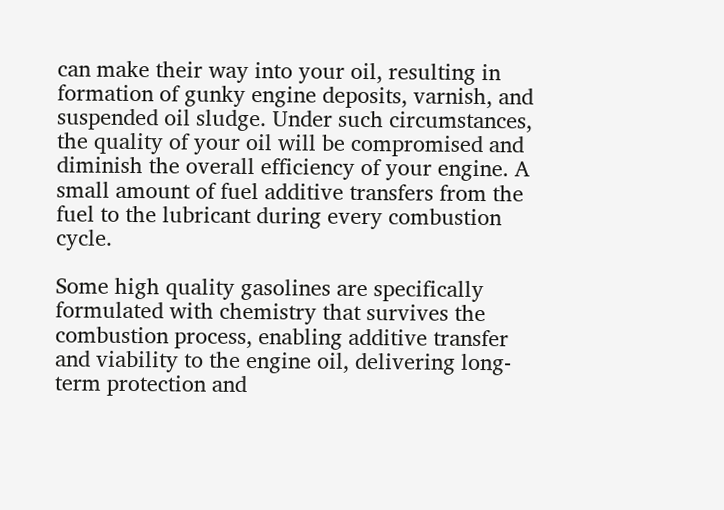can make their way into your oil, resulting in formation of gunky engine deposits, varnish, and suspended oil sludge. Under such circumstances, the quality of your oil will be compromised and diminish the overall efficiency of your engine. A small amount of fuel additive transfers from the fuel to the lubricant during every combustion cycle.

Some high quality gasolines are specifically formulated with chemistry that survives the combustion process, enabling additive transfer and viability to the engine oil, delivering long-term protection and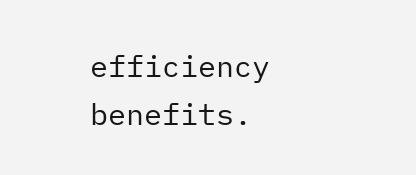efficiency benefits.